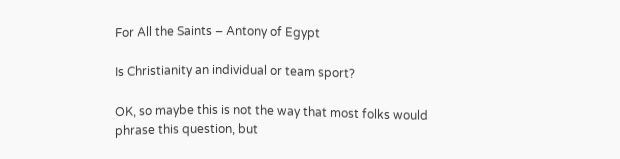For All the Saints – Antony of Egypt

Is Christianity an individual or team sport?

OK, so maybe this is not the way that most folks would phrase this question, but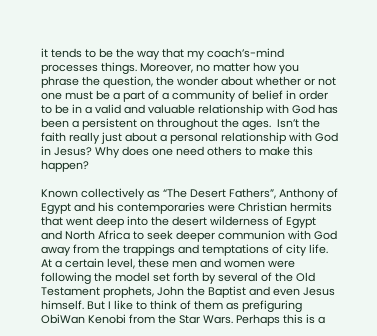it tends to be the way that my coach’s-mind processes things. Moreover, no matter how you phrase the question, the wonder about whether or not one must be a part of a community of belief in order to be in a valid and valuable relationship with God has been a persistent on throughout the ages.  Isn’t the faith really just about a personal relationship with God in Jesus? Why does one need others to make this happen?

Known collectively as “The Desert Fathers”, Anthony of Egypt and his contemporaries were Christian hermits that went deep into the desert wilderness of Egypt and North Africa to seek deeper communion with God away from the trappings and temptations of city life. At a certain level, these men and women were following the model set forth by several of the Old Testament prophets, John the Baptist and even Jesus himself. But I like to think of them as prefiguring ObiWan Kenobi from the Star Wars. Perhaps this is a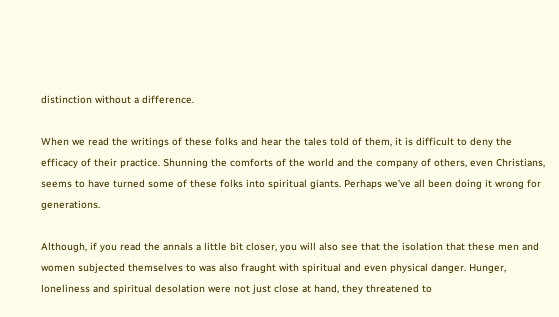distinction without a difference.

When we read the writings of these folks and hear the tales told of them, it is difficult to deny the efficacy of their practice. Shunning the comforts of the world and the company of others, even Christians, seems to have turned some of these folks into spiritual giants. Perhaps we’ve all been doing it wrong for generations.

Although, if you read the annals a little bit closer, you will also see that the isolation that these men and women subjected themselves to was also fraught with spiritual and even physical danger. Hunger, loneliness and spiritual desolation were not just close at hand, they threatened to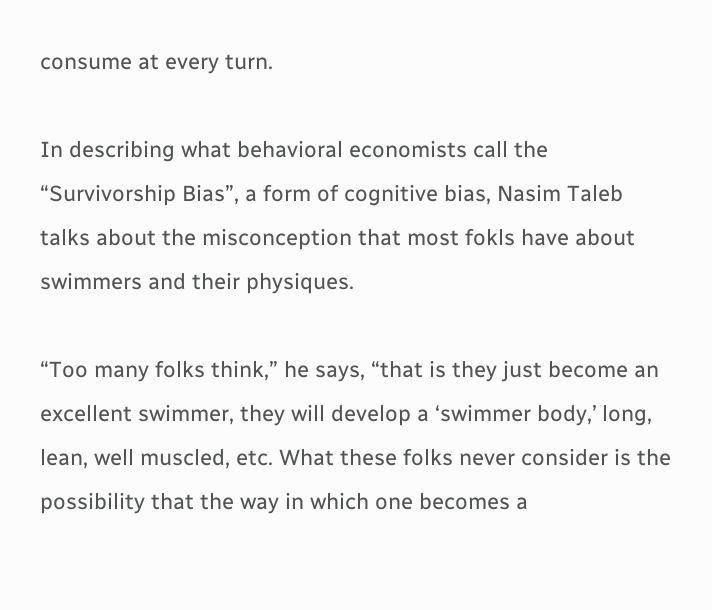consume at every turn.

In describing what behavioral economists call the “Survivorship Bias”, a form of cognitive bias, Nasim Taleb talks about the misconception that most fokls have about swimmers and their physiques.

“Too many folks think,” he says, “that is they just become an excellent swimmer, they will develop a ‘swimmer body,’ long, lean, well muscled, etc. What these folks never consider is the possibility that the way in which one becomes a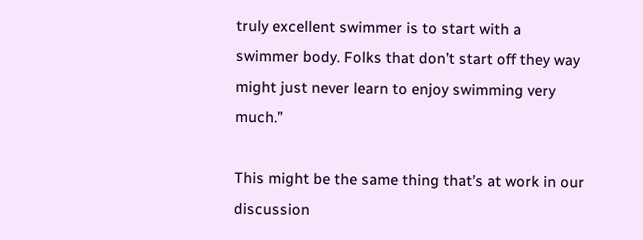truly excellent swimmer is to start with a swimmer body. Folks that don’t start off they way might just never learn to enjoy swimming very much.”

This might be the same thing that’s at work in our discussion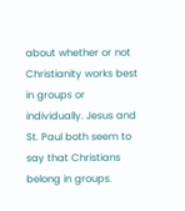about whether or not Christianity works best in groups or individually. Jesus and St. Paul both seem to say that Christians belong in groups.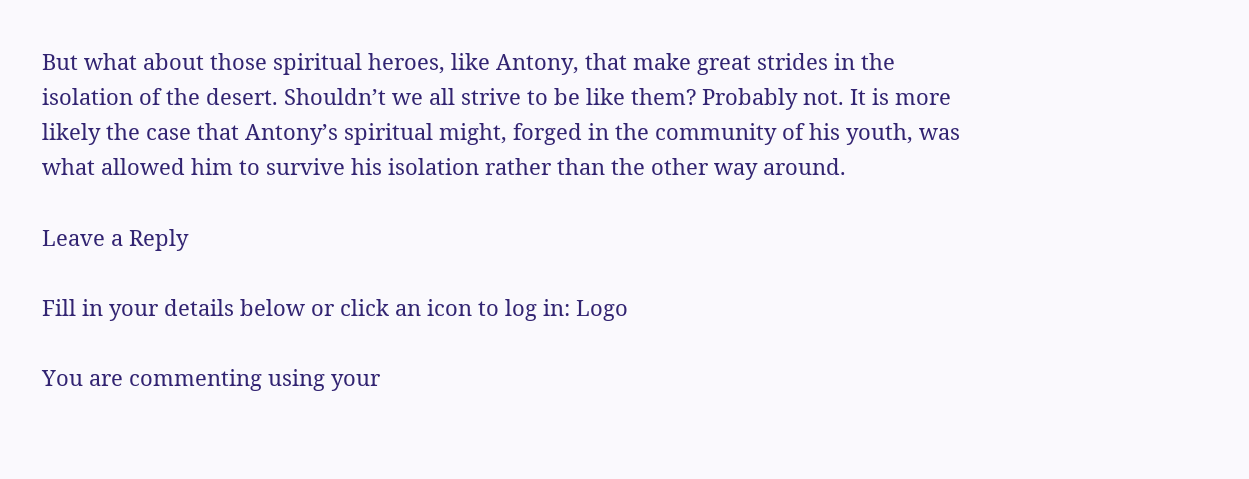But what about those spiritual heroes, like Antony, that make great strides in the isolation of the desert. Shouldn’t we all strive to be like them? Probably not. It is more likely the case that Antony’s spiritual might, forged in the community of his youth, was what allowed him to survive his isolation rather than the other way around.

Leave a Reply

Fill in your details below or click an icon to log in: Logo

You are commenting using your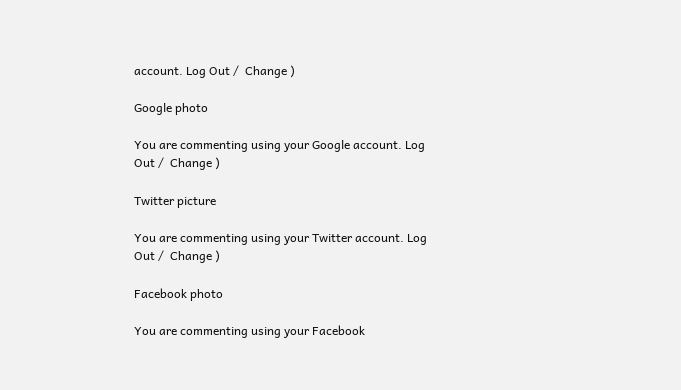account. Log Out /  Change )

Google photo

You are commenting using your Google account. Log Out /  Change )

Twitter picture

You are commenting using your Twitter account. Log Out /  Change )

Facebook photo

You are commenting using your Facebook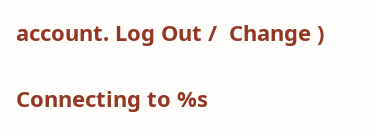account. Log Out /  Change )

Connecting to %s